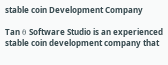stable coin Development Company

Tan θ Software Studio is an experienced stable coin development company that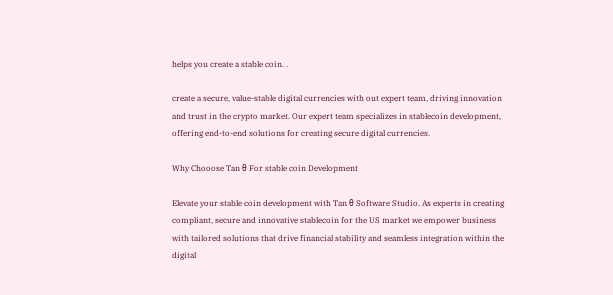helps you create a stable coin. .

create a secure, value-stable digital currencies with out expert team, driving innovation and trust in the crypto market. Our expert team specializes in stablecoin development, offering end-to-end solutions for creating secure digital currencies.

Why Chooose Tan θ For stable coin Development

Elevate your stable coin development with Tan θ Software Studio. As experts in creating compliant, secure and innovative stablecoin for the US market we empower business with tailored solutions that drive financial stability and seamless integration within the digital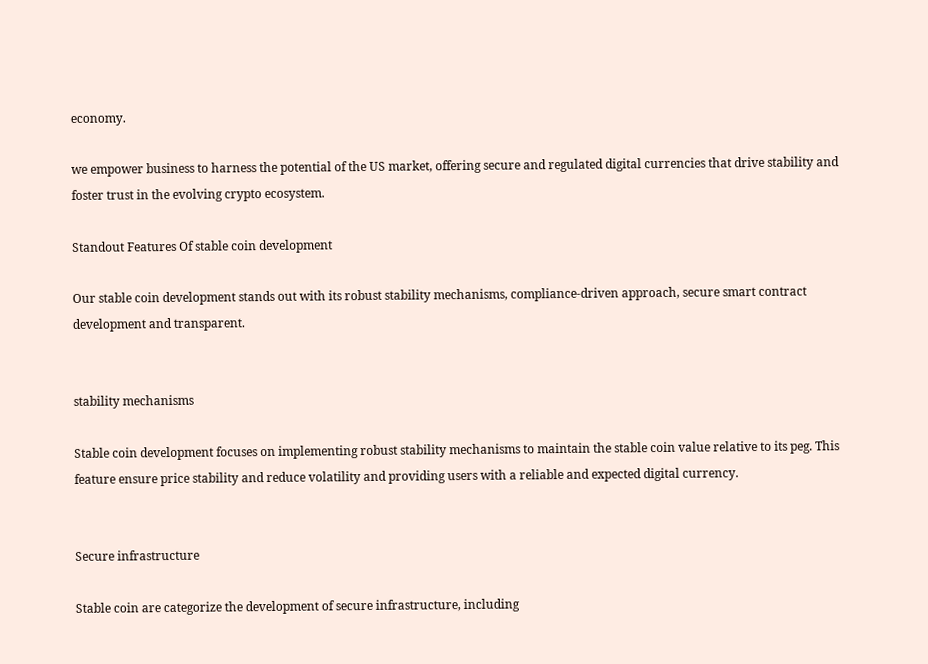economy.

we empower business to harness the potential of the US market, offering secure and regulated digital currencies that drive stability and foster trust in the evolving crypto ecosystem.

Standout Features Of stable coin development

Our stable coin development stands out with its robust stability mechanisms, compliance-driven approach, secure smart contract development and transparent.


stability mechanisms

Stable coin development focuses on implementing robust stability mechanisms to maintain the stable coin value relative to its peg. This feature ensure price stability and reduce volatility and providing users with a reliable and expected digital currency.


Secure infrastructure

Stable coin are categorize the development of secure infrastructure, including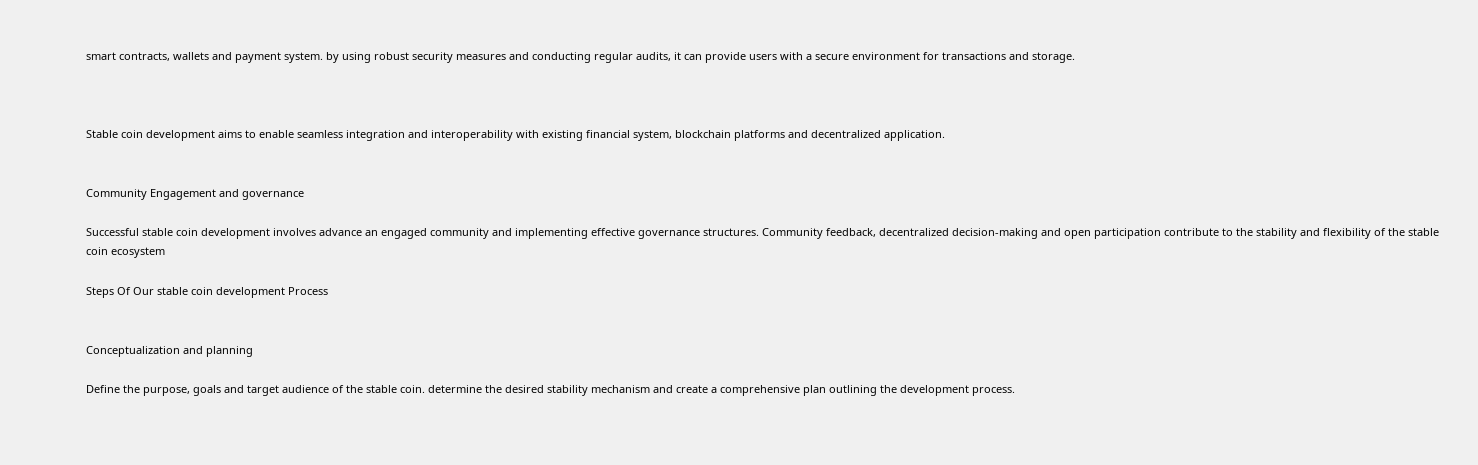smart contracts, wallets and payment system. by using robust security measures and conducting regular audits, it can provide users with a secure environment for transactions and storage.



Stable coin development aims to enable seamless integration and interoperability with existing financial system, blockchain platforms and decentralized application.


Community Engagement and governance

Successful stable coin development involves advance an engaged community and implementing effective governance structures. Community feedback, decentralized decision-making and open participation contribute to the stability and flexibility of the stable coin ecosystem

Steps Of Our stable coin development Process


Conceptualization and planning

Define the purpose, goals and target audience of the stable coin. determine the desired stability mechanism and create a comprehensive plan outlining the development process.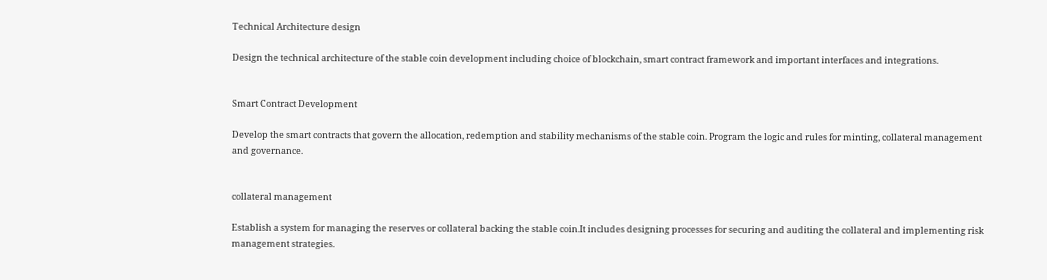Technical Architecture design

Design the technical architecture of the stable coin development including choice of blockchain, smart contract framework and important interfaces and integrations.


Smart Contract Development

Develop the smart contracts that govern the allocation, redemption and stability mechanisms of the stable coin. Program the logic and rules for minting, collateral management and governance.


collateral management

Establish a system for managing the reserves or collateral backing the stable coin.It includes designing processes for securing and auditing the collateral and implementing risk management strategies.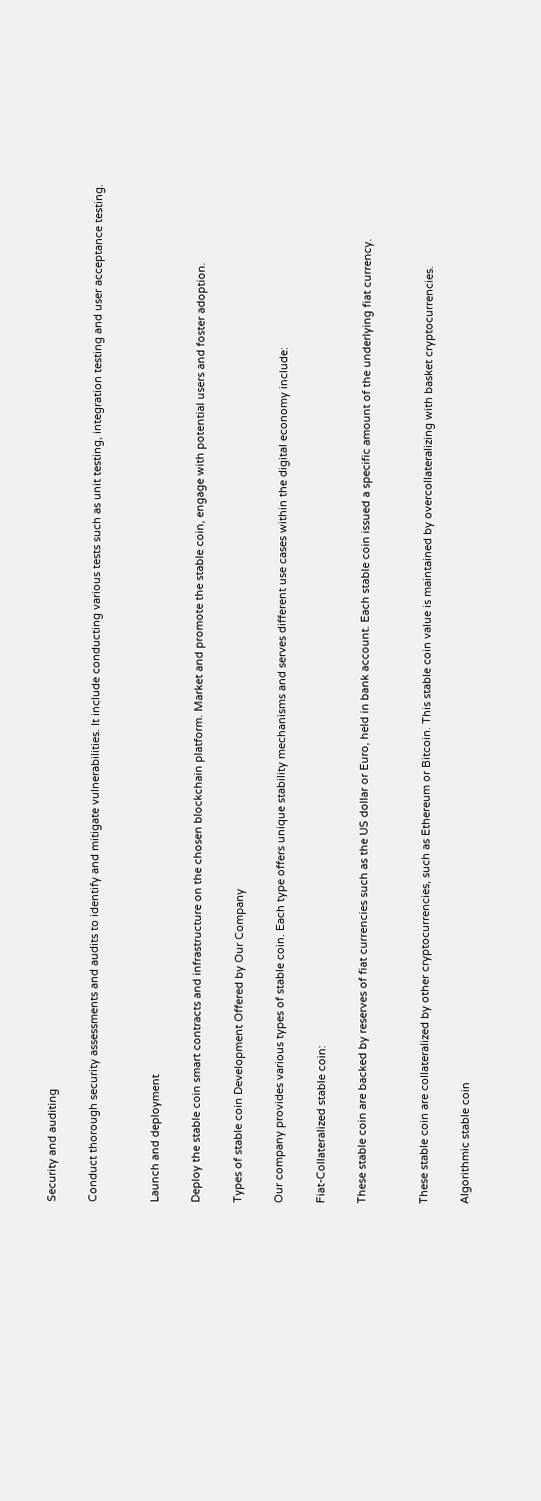Security and auditing

Conduct thorough security assessments and audits to identify and mitigate vulnerabilities. It include conducting various tests such as unit testing, integration testing and user acceptance testing.


Launch and deployment

Deploy the stable coin smart contracts and infrastructure on the chosen blockchain platform. Market and promote the stable coin, engage with potential users and foster adoption.

Types of stable coin Development Offered by Our Company

Our company provides various types of stable coin. Each type offers unique stability mechanisms and serves different use cases within the digital economy include:

Fiat-Collateralized stable coin:

These stable coin are backed by reserves of fiat currencies such as the US dollar or Euro, held in bank account. Each stable coin issued a specific amount of the underlying fiat currency.


These stable coin are collateralized by other cryptocurrencies, such as Ethereum or Bitcoin. This stable coin value is maintained by overcollateralizing with basket cryptocurrencies.

Algorithmic stable coin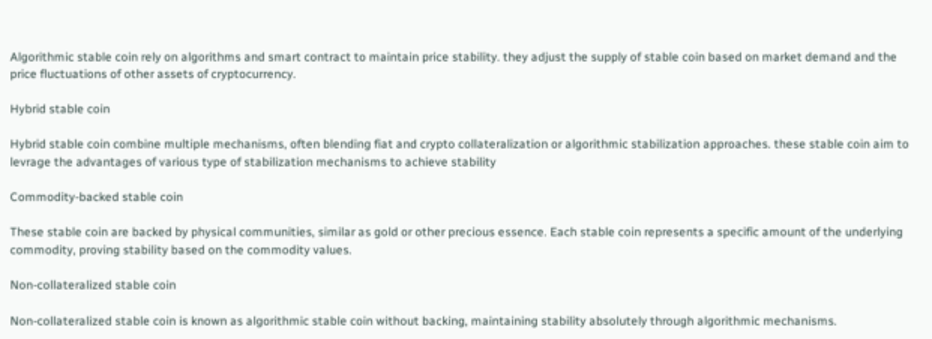Algorithmic stable coin rely on algorithms and smart contract to maintain price stability. they adjust the supply of stable coin based on market demand and the price fluctuations of other assets of cryptocurrency.

Hybrid stable coin

Hybrid stable coin combine multiple mechanisms, often blending fiat and crypto collateralization or algorithmic stabilization approaches. these stable coin aim to levrage the advantages of various type of stabilization mechanisms to achieve stability

Commodity-backed stable coin

These stable coin are backed by physical communities, similar as gold or other precious essence. Each stable coin represents a specific amount of the underlying commodity, proving stability based on the commodity values.

Non-collateralized stable coin

Non-collateralized stable coin is known as algorithmic stable coin without backing, maintaining stability absolutely through algorithmic mechanisms.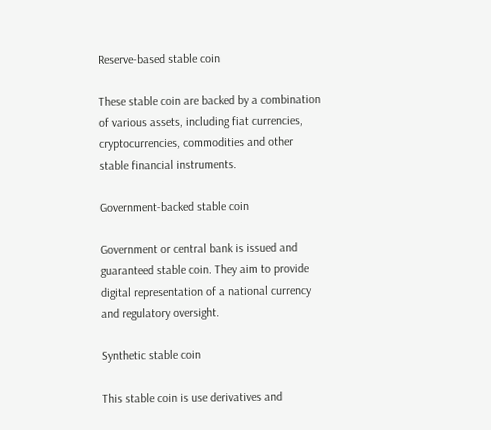Reserve-based stable coin

These stable coin are backed by a combination of various assets, including fiat currencies, cryptocurrencies, commodities and other stable financial instruments.

Government-backed stable coin

Government or central bank is issued and guaranteed stable coin. They aim to provide digital representation of a national currency and regulatory oversight.

Synthetic stable coin

This stable coin is use derivatives and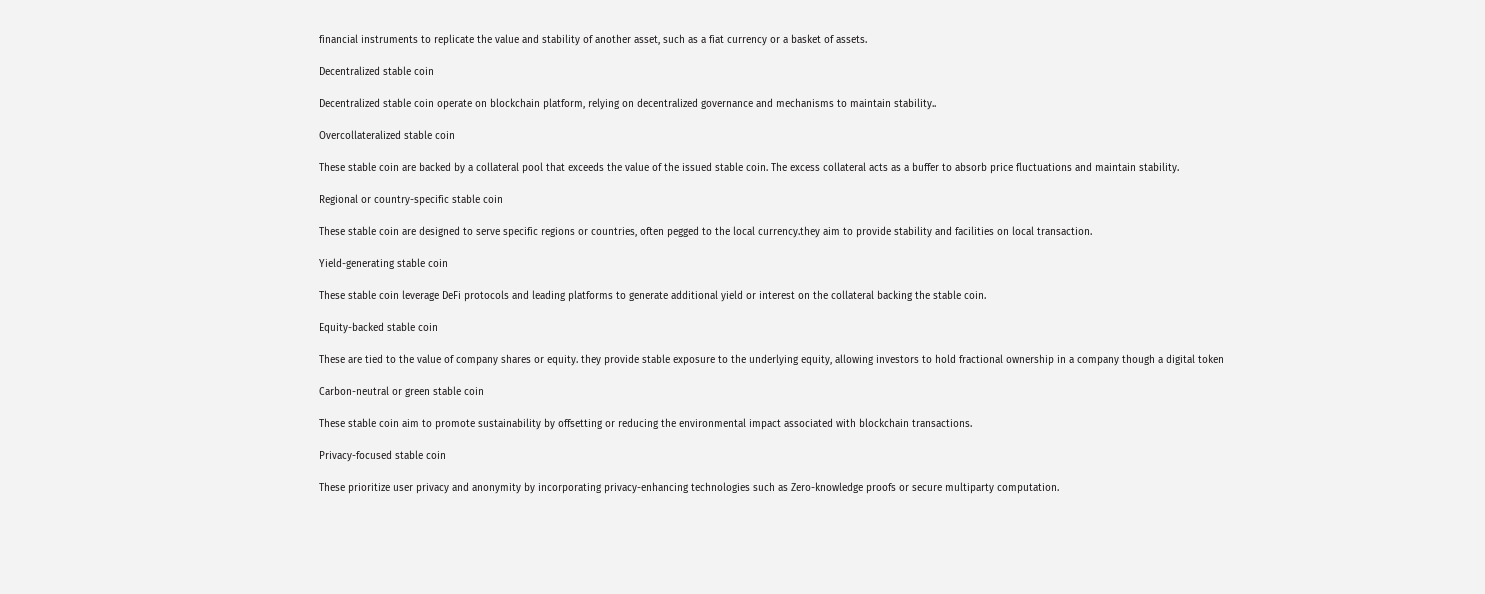financial instruments to replicate the value and stability of another asset, such as a fiat currency or a basket of assets.

Decentralized stable coin

Decentralized stable coin operate on blockchain platform, relying on decentralized governance and mechanisms to maintain stability..

Overcollateralized stable coin

These stable coin are backed by a collateral pool that exceeds the value of the issued stable coin. The excess collateral acts as a buffer to absorb price fluctuations and maintain stability.

Regional or country-specific stable coin

These stable coin are designed to serve specific regions or countries, often pegged to the local currency.they aim to provide stability and facilities on local transaction.

Yield-generating stable coin

These stable coin leverage DeFi protocols and leading platforms to generate additional yield or interest on the collateral backing the stable coin.

Equity-backed stable coin

These are tied to the value of company shares or equity. they provide stable exposure to the underlying equity, allowing investors to hold fractional ownership in a company though a digital token

Carbon-neutral or green stable coin

These stable coin aim to promote sustainability by offsetting or reducing the environmental impact associated with blockchain transactions.

Privacy-focused stable coin

These prioritize user privacy and anonymity by incorporating privacy-enhancing technologies such as Zero-knowledge proofs or secure multiparty computation.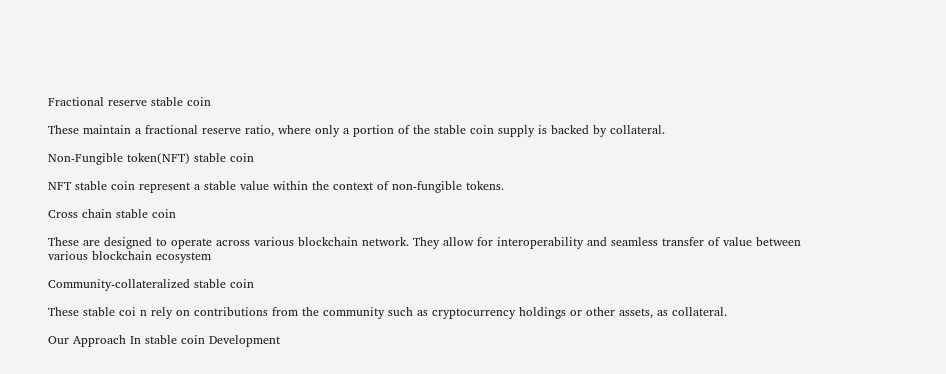Fractional reserve stable coin

These maintain a fractional reserve ratio, where only a portion of the stable coin supply is backed by collateral.

Non-Fungible token(NFT) stable coin

NFT stable coin represent a stable value within the context of non-fungible tokens.

Cross chain stable coin

These are designed to operate across various blockchain network. They allow for interoperability and seamless transfer of value between various blockchain ecosystem

Community-collateralized stable coin

These stable coi n rely on contributions from the community such as cryptocurrency holdings or other assets, as collateral.

Our Approach In stable coin Development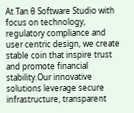At Tan θ Software Studio with focus on technology, regulatory compliance and user centric design, we create stable coin that inspire trust and promote financial stability.Our innovative solutions leverage secure infrastructure, transparent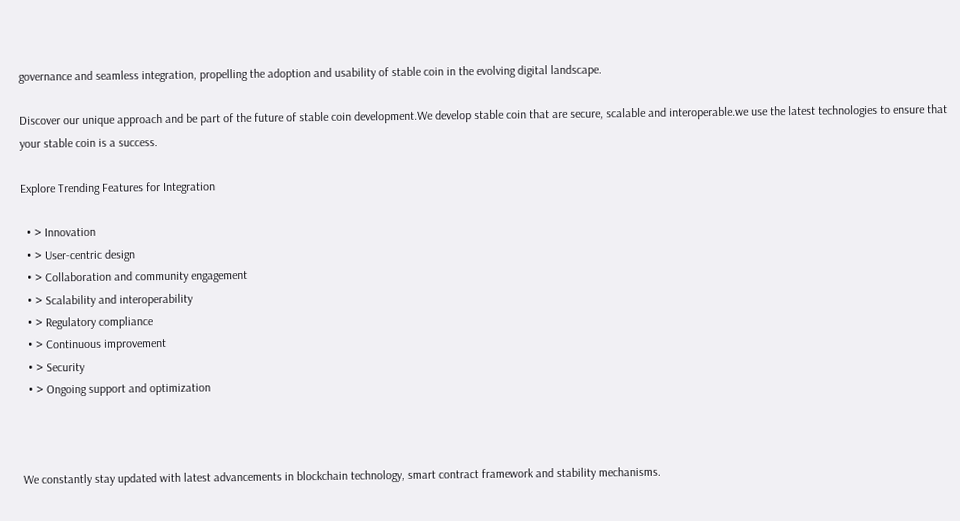governance and seamless integration, propelling the adoption and usability of stable coin in the evolving digital landscape.

Discover our unique approach and be part of the future of stable coin development.We develop stable coin that are secure, scalable and interoperable.we use the latest technologies to ensure that your stable coin is a success.

Explore Trending Features for Integration

  • > Innovation
  • > User-centric design
  • > Collaboration and community engagement
  • > Scalability and interoperability
  • > Regulatory compliance
  • > Continuous improvement
  • > Security
  • > Ongoing support and optimization



We constantly stay updated with latest advancements in blockchain technology, smart contract framework and stability mechanisms.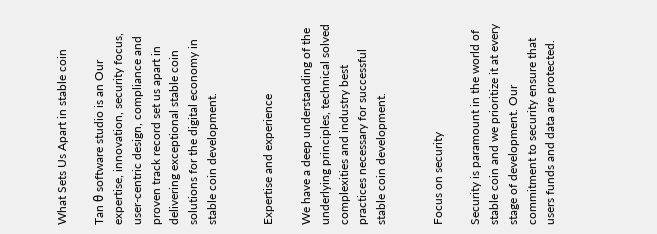What Sets Us Apart in stable coin

Tan θ software studio is an Our expertise, innovation, security focus, user-centric design, compliance and proven track record set us apart in delivering exceptional stable coin solutions for the digital economy in stable coin development.


Expertise and experience

We have a deep understanding of the underlying principles, technical solved complexities and industry best practices necessary for successful stable coin development.


Focus on security

Security is paramount in the world of stable coin and we prioritize it at every stage of development. Our commitment to security ensure that users funds and data are protected.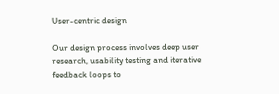User-centric design

Our design process involves deep user research, usability testing and iterative feedback loops to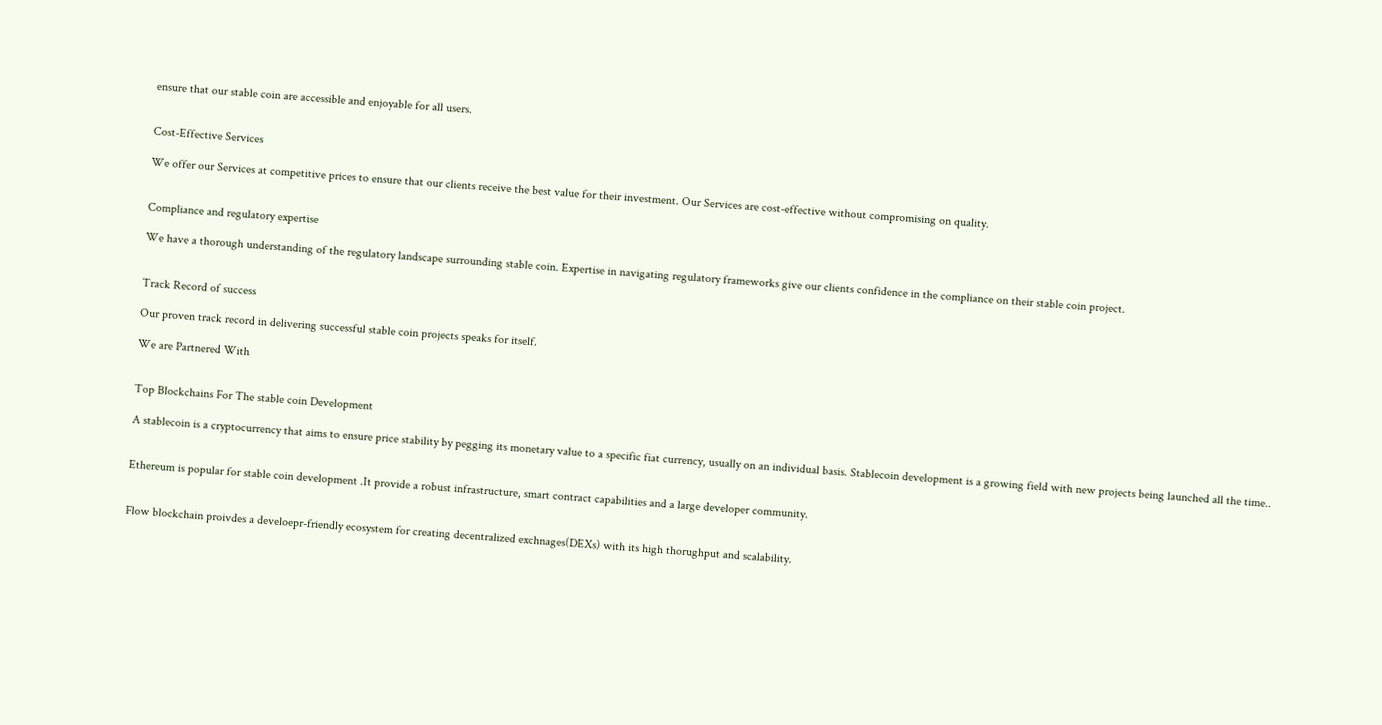ensure that our stable coin are accessible and enjoyable for all users.


Cost-Effective Services

We offer our Services at competitive prices to ensure that our clients receive the best value for their investment. Our Services are cost-effective without compromising on quality.


Compliance and regulatory expertise

We have a thorough understanding of the regulatory landscape surrounding stable coin. Expertise in navigating regulatory frameworks give our clients confidence in the compliance on their stable coin project.


Track Record of success

Our proven track record in delivering successful stable coin projects speaks for itself.

We are Partnered With


Top Blockchains For The stable coin Development

A stablecoin is a cryptocurrency that aims to ensure price stability by pegging its monetary value to a specific fiat currency, usually on an individual basis. Stablecoin development is a growing field with new projects being launched all the time..


Ethereum is popular for stable coin development .It provide a robust infrastructure, smart contract capabilities and a large developer community.


Flow blockchain proivdes a develoepr-friendly ecosystem for creating decentralized exchnages(DEXs) with its high thorughput and scalability.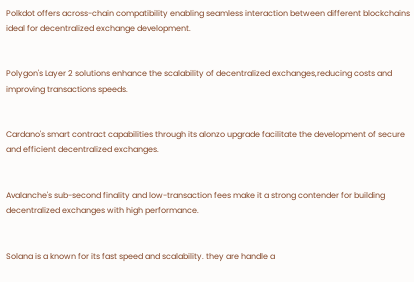Polkdot offers across-chain compatibility enabling seamless interaction between different blockchains ideal for decentralized exchange development.


Polygon's Layer 2 solutions enhance the scalability of decentralized exchanges,reducing costs and improving transactions speeds.


Cardano's smart contract capabilities through its alonzo upgrade facilitate the development of secure and efficient decentralized exchanges.


Avalanche's sub-second finality and low-transaction fees make it a strong contender for building decentralized exchanges with high performance.


Solana is a known for its fast speed and scalability. they are handle a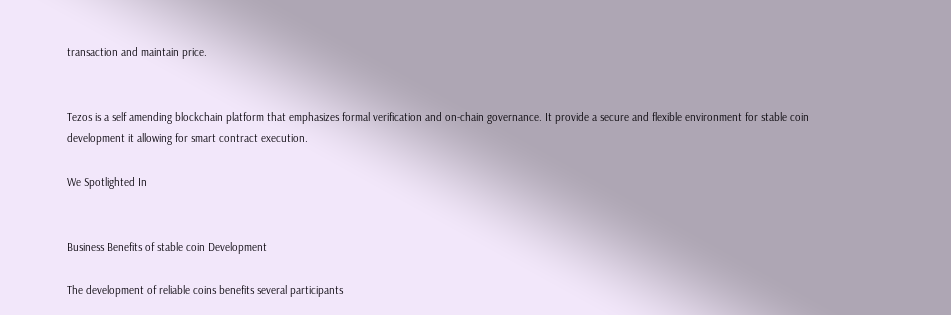transaction and maintain price.


Tezos is a self amending blockchain platform that emphasizes formal verification and on-chain governance. It provide a secure and flexible environment for stable coin development it allowing for smart contract execution.

We Spotlighted In


Business Benefits of stable coin Development

The development of reliable coins benefits several participants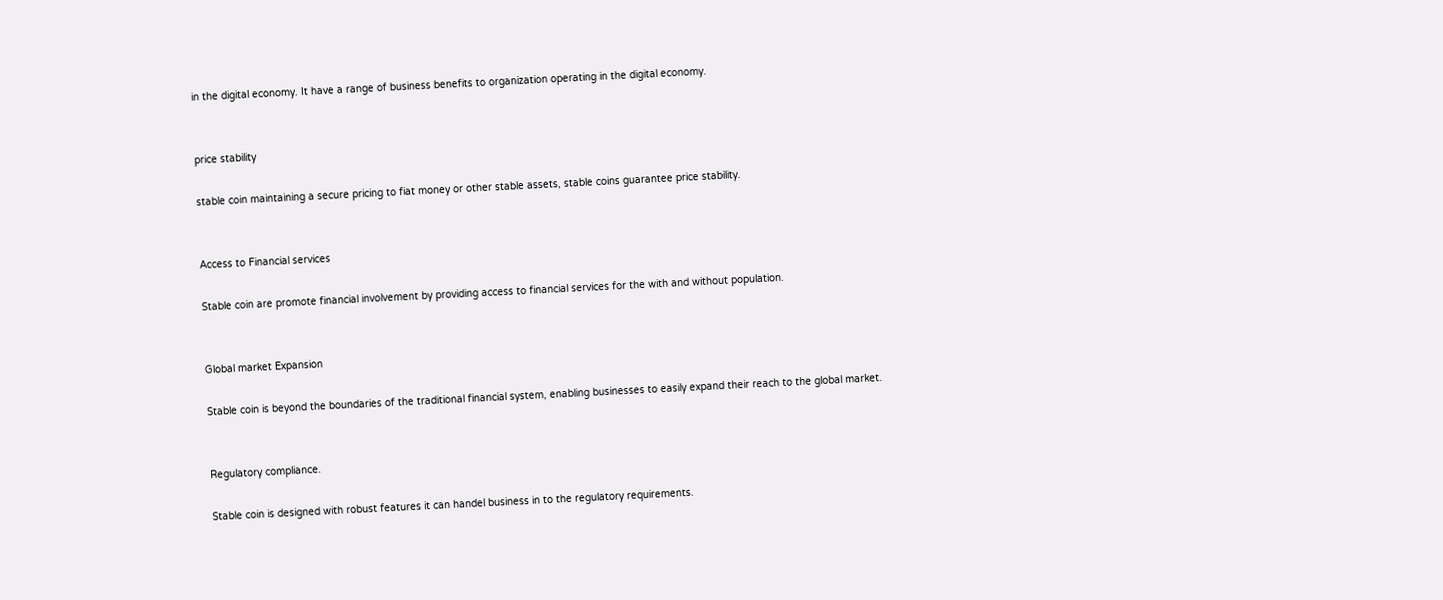in the digital economy. It have a range of business benefits to organization operating in the digital economy.


price stability

stable coin maintaining a secure pricing to fiat money or other stable assets, stable coins guarantee price stability.


Access to Financial services

Stable coin are promote financial involvement by providing access to financial services for the with and without population.


Global market Expansion

Stable coin is beyond the boundaries of the traditional financial system, enabling businesses to easily expand their reach to the global market.


Regulatory compliance.

Stable coin is designed with robust features it can handel business in to the regulatory requirements.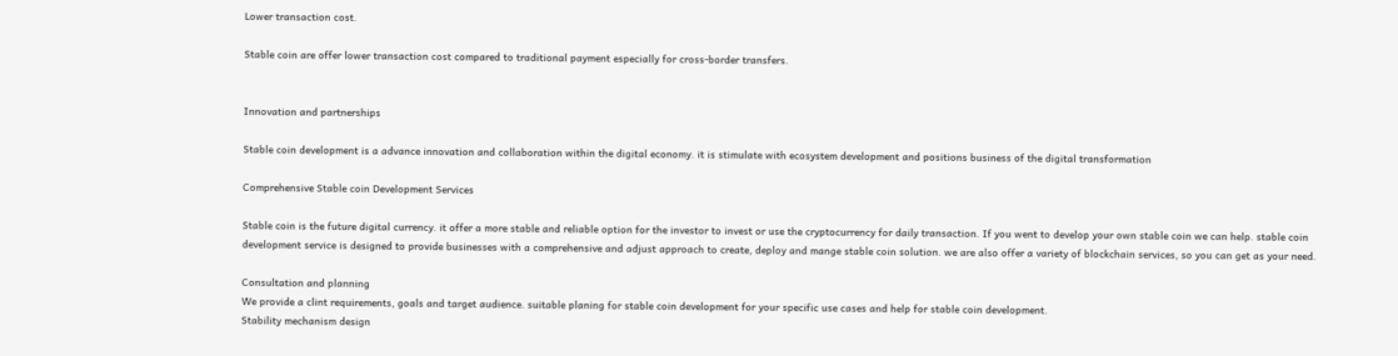Lower transaction cost.

Stable coin are offer lower transaction cost compared to traditional payment especially for cross-border transfers.


Innovation and partnerships

Stable coin development is a advance innovation and collaboration within the digital economy. it is stimulate with ecosystem development and positions business of the digital transformation

Comprehensive Stable coin Development Services

Stable coin is the future digital currency. it offer a more stable and reliable option for the investor to invest or use the cryptocurrency for daily transaction. If you went to develop your own stable coin we can help. stable coin development service is designed to provide businesses with a comprehensive and adjust approach to create, deploy and mange stable coin solution. we are also offer a variety of blockchain services, so you can get as your need.

Consultation and planning
We provide a clint requirements, goals and target audience. suitable planing for stable coin development for your specific use cases and help for stable coin development.
Stability mechanism design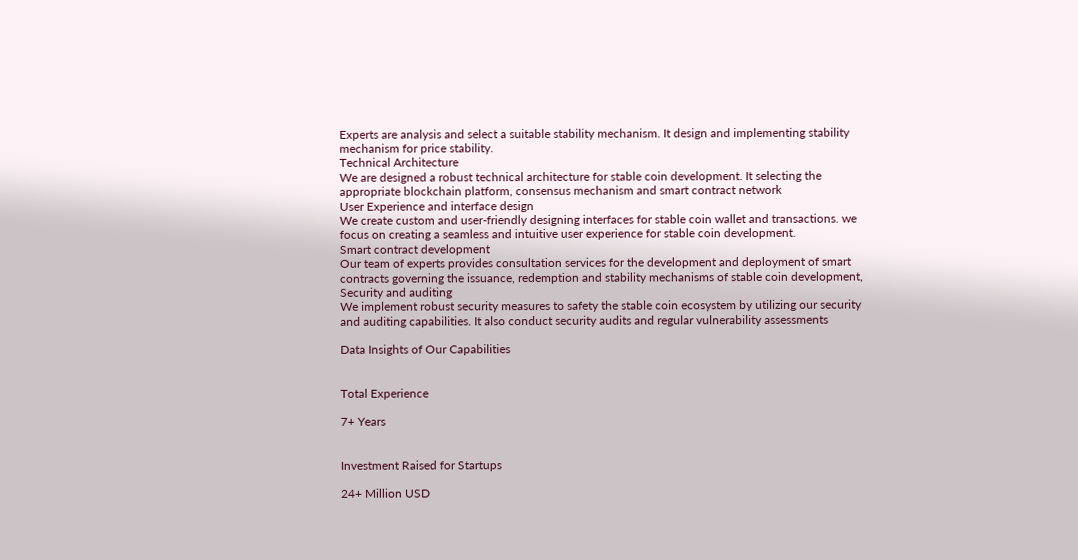Experts are analysis and select a suitable stability mechanism. It design and implementing stability mechanism for price stability.
Technical Architecture
We are designed a robust technical architecture for stable coin development. It selecting the appropriate blockchain platform, consensus mechanism and smart contract network
User Experience and interface design
We create custom and user-friendly designing interfaces for stable coin wallet and transactions. we focus on creating a seamless and intuitive user experience for stable coin development.
Smart contract development
Our team of experts provides consultation services for the development and deployment of smart contracts governing the issuance, redemption and stability mechanisms of stable coin development,
Security and auditing
We implement robust security measures to safety the stable coin ecosystem by utilizing our security and auditing capabilities. It also conduct security audits and regular vulnerability assessments

Data Insights of Our Capabilities


Total Experience

7+ Years


Investment Raised for Startups

24+ Million USD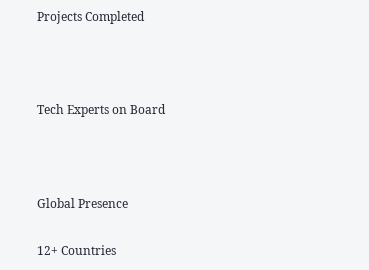Projects Completed



Tech Experts on Board



Global Presence

12+ Countries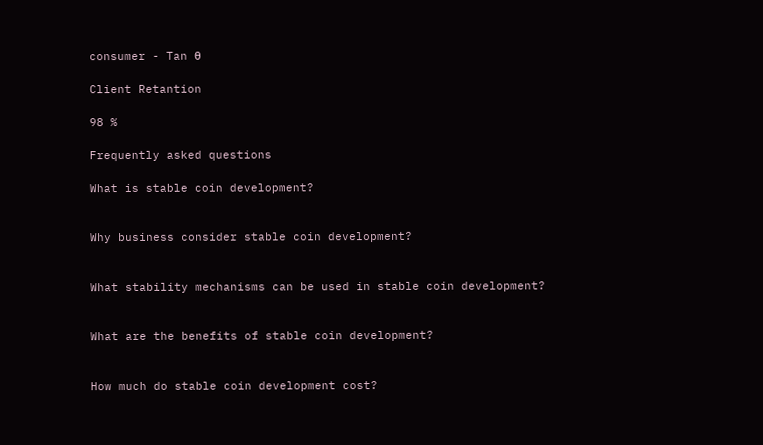consumer - Tan θ

Client Retantion

98 %

Frequently asked questions

What is stable coin development?


Why business consider stable coin development?


What stability mechanisms can be used in stable coin development?


What are the benefits of stable coin development?


How much do stable coin development cost?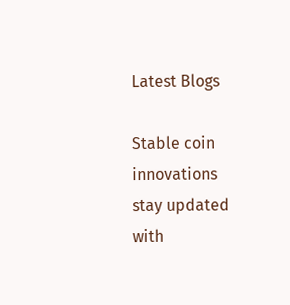Latest Blogs

Stable coin innovations stay updated with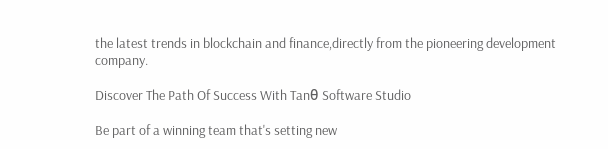the latest trends in blockchain and finance,directly from the pioneering development company.

Discover The Path Of Success With Tanθ Software Studio

Be part of a winning team that's setting new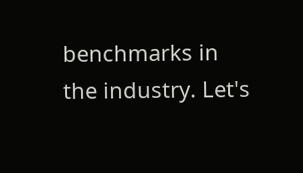benchmarks in the industry. Let's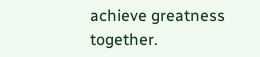achieve greatness together.